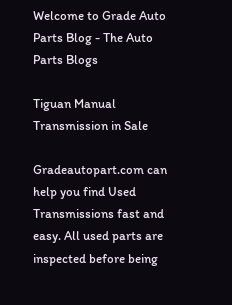Welcome to Grade Auto Parts Blog - The Auto Parts Blogs

Tiguan Manual Transmission in Sale

Gradeautopart.com can help you find Used Transmissions fast and easy. All used parts are inspected before being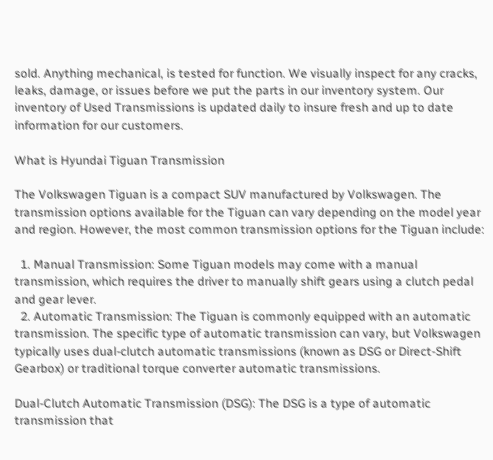sold. Anything mechanical, is tested for function. We visually inspect for any cracks, leaks, damage, or issues before we put the parts in our inventory system. Our inventory of Used Transmissions is updated daily to insure fresh and up to date information for our customers.

What is Hyundai Tiguan Transmission

The Volkswagen Tiguan is a compact SUV manufactured by Volkswagen. The transmission options available for the Tiguan can vary depending on the model year and region. However, the most common transmission options for the Tiguan include:

  1. Manual Transmission: Some Tiguan models may come with a manual transmission, which requires the driver to manually shift gears using a clutch pedal and gear lever.
  2. Automatic Transmission: The Tiguan is commonly equipped with an automatic transmission. The specific type of automatic transmission can vary, but Volkswagen typically uses dual-clutch automatic transmissions (known as DSG or Direct-Shift Gearbox) or traditional torque converter automatic transmissions.

Dual-Clutch Automatic Transmission (DSG): The DSG is a type of automatic transmission that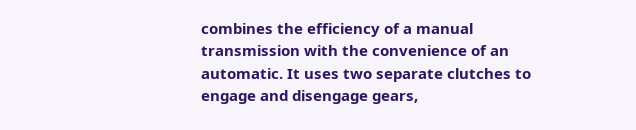combines the efficiency of a manual transmission with the convenience of an automatic. It uses two separate clutches to engage and disengage gears,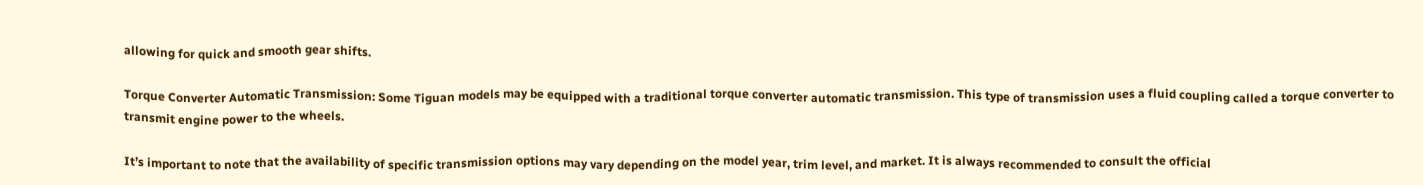allowing for quick and smooth gear shifts.

Torque Converter Automatic Transmission: Some Tiguan models may be equipped with a traditional torque converter automatic transmission. This type of transmission uses a fluid coupling called a torque converter to transmit engine power to the wheels.

It’s important to note that the availability of specific transmission options may vary depending on the model year, trim level, and market. It is always recommended to consult the official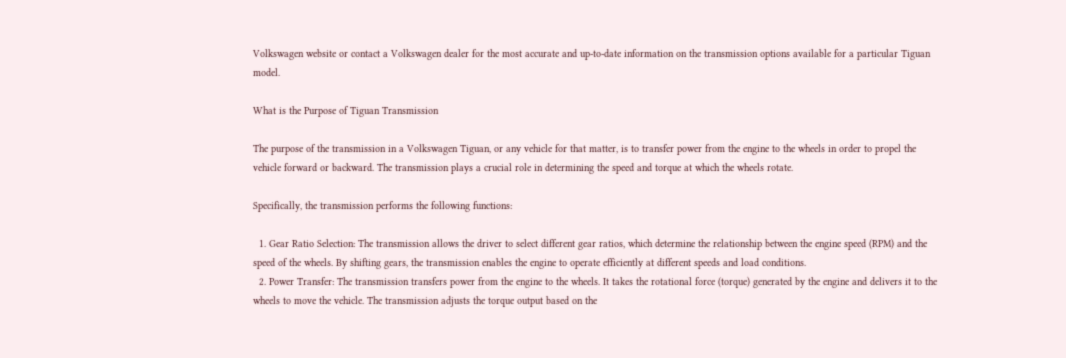Volkswagen website or contact a Volkswagen dealer for the most accurate and up-to-date information on the transmission options available for a particular Tiguan model.

What is the Purpose of Tiguan Transmission

The purpose of the transmission in a Volkswagen Tiguan, or any vehicle for that matter, is to transfer power from the engine to the wheels in order to propel the vehicle forward or backward. The transmission plays a crucial role in determining the speed and torque at which the wheels rotate.

Specifically, the transmission performs the following functions:

  1. Gear Ratio Selection: The transmission allows the driver to select different gear ratios, which determine the relationship between the engine speed (RPM) and the speed of the wheels. By shifting gears, the transmission enables the engine to operate efficiently at different speeds and load conditions.
  2. Power Transfer: The transmission transfers power from the engine to the wheels. It takes the rotational force (torque) generated by the engine and delivers it to the wheels to move the vehicle. The transmission adjusts the torque output based on the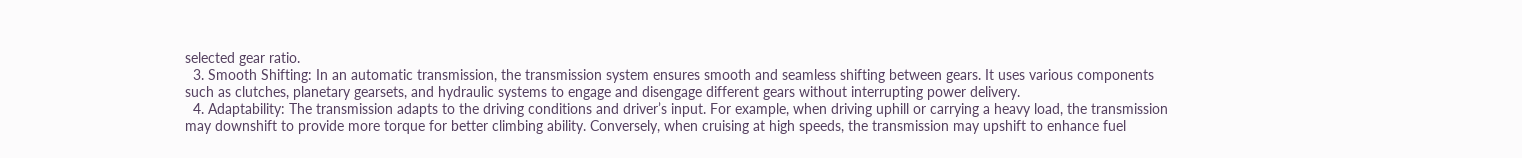selected gear ratio.
  3. Smooth Shifting: In an automatic transmission, the transmission system ensures smooth and seamless shifting between gears. It uses various components such as clutches, planetary gearsets, and hydraulic systems to engage and disengage different gears without interrupting power delivery.
  4. Adaptability: The transmission adapts to the driving conditions and driver’s input. For example, when driving uphill or carrying a heavy load, the transmission may downshift to provide more torque for better climbing ability. Conversely, when cruising at high speeds, the transmission may upshift to enhance fuel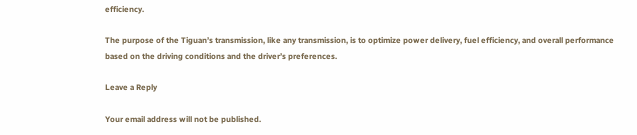efficiency.

The purpose of the Tiguan’s transmission, like any transmission, is to optimize power delivery, fuel efficiency, and overall performance based on the driving conditions and the driver’s preferences.

Leave a Reply

Your email address will not be published.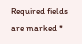Required fields are marked *